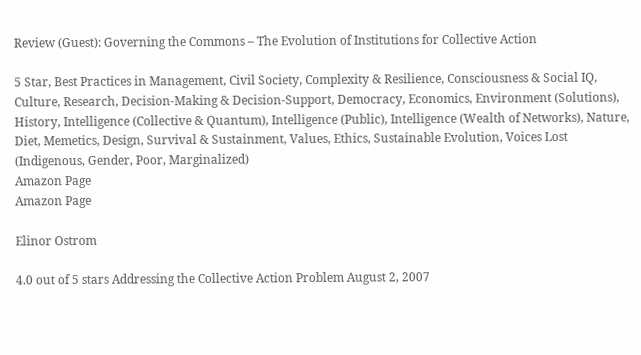Review (Guest): Governing the Commons – The Evolution of Institutions for Collective Action

5 Star, Best Practices in Management, Civil Society, Complexity & Resilience, Consciousness & Social IQ, Culture, Research, Decision-Making & Decision-Support, Democracy, Economics, Environment (Solutions), History, Intelligence (Collective & Quantum), Intelligence (Public), Intelligence (Wealth of Networks), Nature, Diet, Memetics, Design, Survival & Sustainment, Values, Ethics, Sustainable Evolution, Voices Lost (Indigenous, Gender, Poor, Marginalized)
Amazon Page
Amazon Page

Elinor Ostrom

4.0 out of 5 stars Addressing the Collective Action Problem August 2, 2007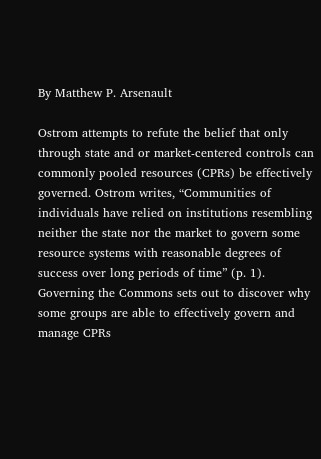By Matthew P. Arsenault

Ostrom attempts to refute the belief that only through state and or market-centered controls can commonly pooled resources (CPRs) be effectively governed. Ostrom writes, “Communities of individuals have relied on institutions resembling neither the state nor the market to govern some resource systems with reasonable degrees of success over long periods of time” (p. 1). Governing the Commons sets out to discover why some groups are able to effectively govern and manage CPRs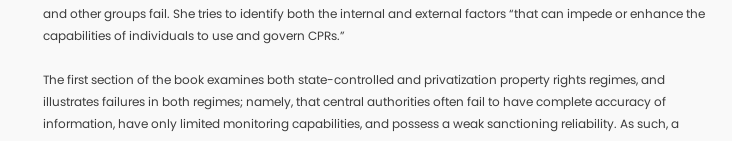and other groups fail. She tries to identify both the internal and external factors “that can impede or enhance the capabilities of individuals to use and govern CPRs.”

The first section of the book examines both state-controlled and privatization property rights regimes, and illustrates failures in both regimes; namely, that central authorities often fail to have complete accuracy of information, have only limited monitoring capabilities, and possess a weak sanctioning reliability. As such, a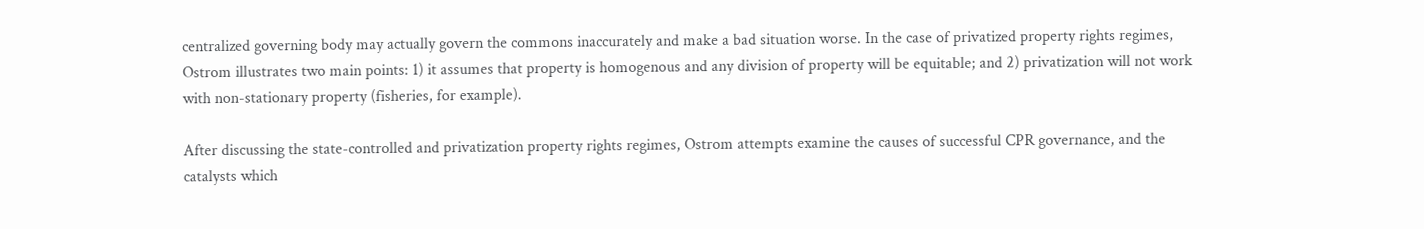centralized governing body may actually govern the commons inaccurately and make a bad situation worse. In the case of privatized property rights regimes, Ostrom illustrates two main points: 1) it assumes that property is homogenous and any division of property will be equitable; and 2) privatization will not work with non-stationary property (fisheries, for example).

After discussing the state-controlled and privatization property rights regimes, Ostrom attempts examine the causes of successful CPR governance, and the catalysts which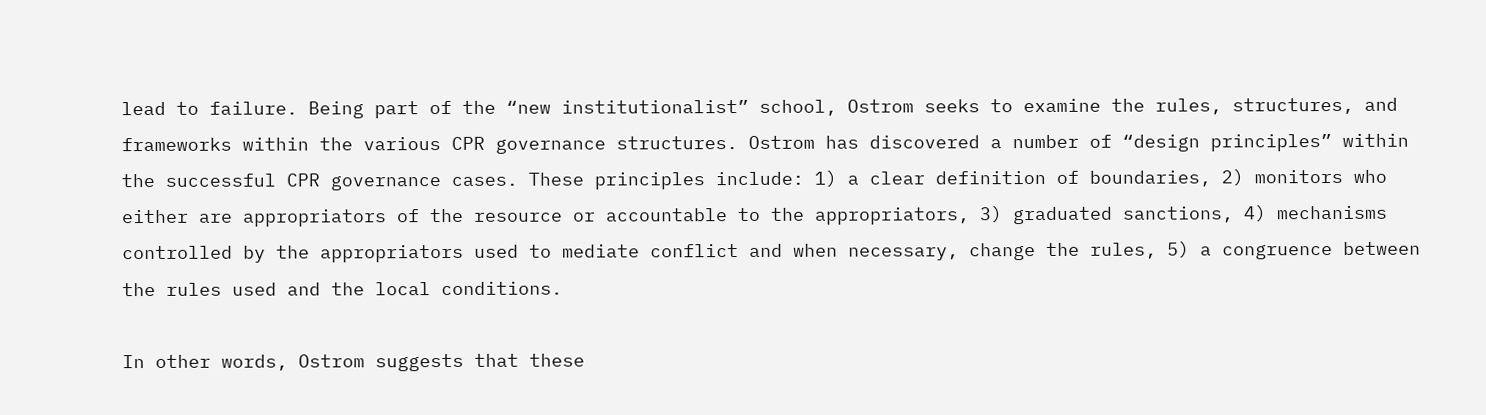lead to failure. Being part of the “new institutionalist” school, Ostrom seeks to examine the rules, structures, and frameworks within the various CPR governance structures. Ostrom has discovered a number of “design principles” within the successful CPR governance cases. These principles include: 1) a clear definition of boundaries, 2) monitors who either are appropriators of the resource or accountable to the appropriators, 3) graduated sanctions, 4) mechanisms controlled by the appropriators used to mediate conflict and when necessary, change the rules, 5) a congruence between the rules used and the local conditions.

In other words, Ostrom suggests that these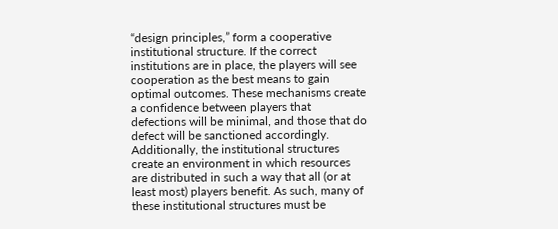“design principles,” form a cooperative institutional structure. If the correct institutions are in place, the players will see cooperation as the best means to gain optimal outcomes. These mechanisms create a confidence between players that defections will be minimal, and those that do defect will be sanctioned accordingly. Additionally, the institutional structures create an environment in which resources are distributed in such a way that all (or at least most) players benefit. As such, many of these institutional structures must be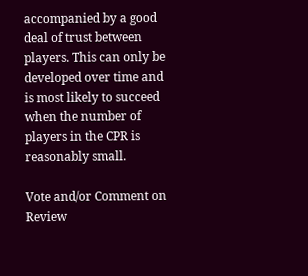accompanied by a good deal of trust between players. This can only be developed over time and is most likely to succeed when the number of players in the CPR is reasonably small.

Vote and/or Comment on Review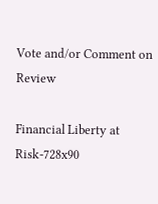Vote and/or Comment on Review

Financial Liberty at Risk-728x90